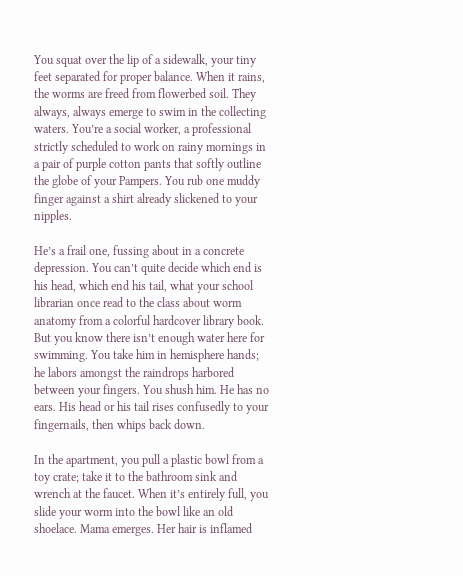You squat over the lip of a sidewalk, your tiny feet separated for proper balance. When it rains, the worms are freed from flowerbed soil. They always, always emerge to swim in the collecting waters. You’re a social worker, a professional strictly scheduled to work on rainy mornings in a pair of purple cotton pants that softly outline the globe of your Pampers. You rub one muddy finger against a shirt already slickened to your nipples.

He’s a frail one, fussing about in a concrete depression. You can’t quite decide which end is his head, which end his tail, what your school librarian once read to the class about worm anatomy from a colorful hardcover library book. But you know there isn’t enough water here for swimming. You take him in hemisphere hands; he labors amongst the raindrops harbored between your fingers. You shush him. He has no ears. His head or his tail rises confusedly to your fingernails, then whips back down.

In the apartment, you pull a plastic bowl from a toy crate; take it to the bathroom sink and wrench at the faucet. When it’s entirely full, you slide your worm into the bowl like an old shoelace. Mama emerges. Her hair is inflamed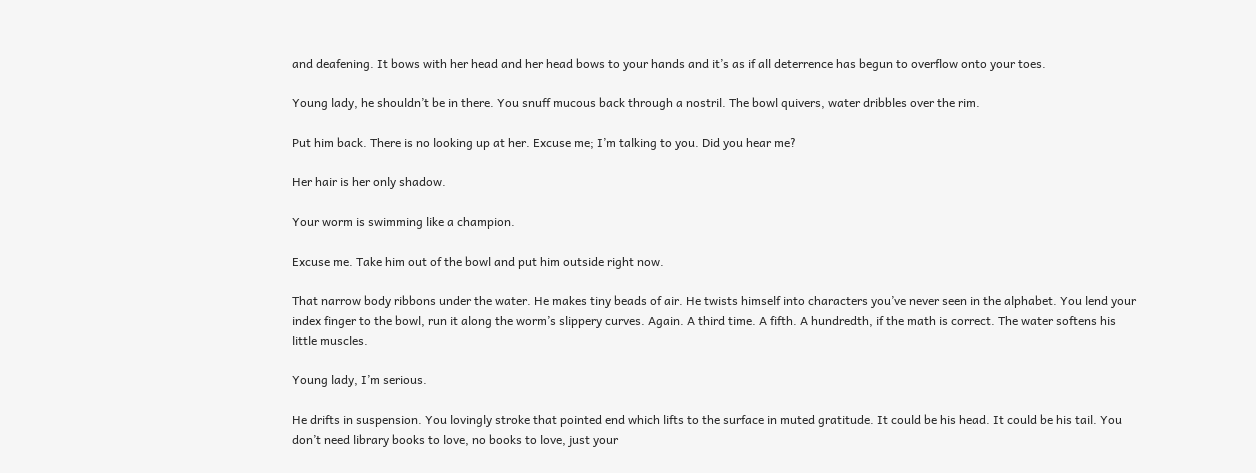and deafening. It bows with her head and her head bows to your hands and it’s as if all deterrence has begun to overflow onto your toes.

Young lady, he shouldn’t be in there. You snuff mucous back through a nostril. The bowl quivers, water dribbles over the rim.

Put him back. There is no looking up at her. Excuse me; I’m talking to you. Did you hear me?

Her hair is her only shadow.

Your worm is swimming like a champion.

Excuse me. Take him out of the bowl and put him outside right now.

That narrow body ribbons under the water. He makes tiny beads of air. He twists himself into characters you’ve never seen in the alphabet. You lend your index finger to the bowl, run it along the worm’s slippery curves. Again. A third time. A fifth. A hundredth, if the math is correct. The water softens his little muscles.

Young lady, I’m serious.

He drifts in suspension. You lovingly stroke that pointed end which lifts to the surface in muted gratitude. It could be his head. It could be his tail. You don’t need library books to love, no books to love, just your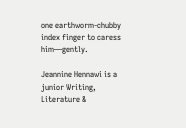one earthworm-chubby index finger to caress him—gently.

Jeannine Hennawi is a junior Writing, Literature &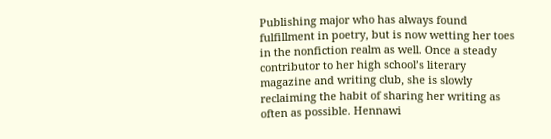Publishing major who has always found fulfillment in poetry, but is now wetting her toes in the nonfiction realm as well. Once a steady contributor to her high school’s literary magazine and writing club, she is slowly reclaiming the habit of sharing her writing as often as possible. Hennawi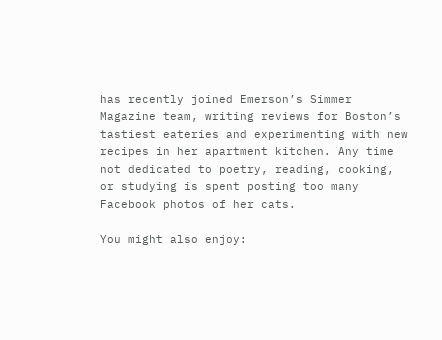has recently joined Emerson’s Simmer Magazine team, writing reviews for Boston’s tastiest eateries and experimenting with new recipes in her apartment kitchen. Any time not dedicated to poetry, reading, cooking, or studying is spent posting too many Facebook photos of her cats.

You might also enjoy: